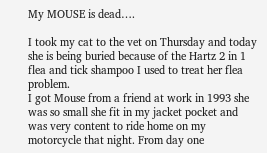My MOUSE is dead….

I took my cat to the vet on Thursday and today she is being buried because of the Hartz 2 in 1 flea and tick shampoo I used to treat her flea problem.
I got Mouse from a friend at work in 1993 she was so small she fit in my jacket pocket and was very content to ride home on my motorcycle that night. From day one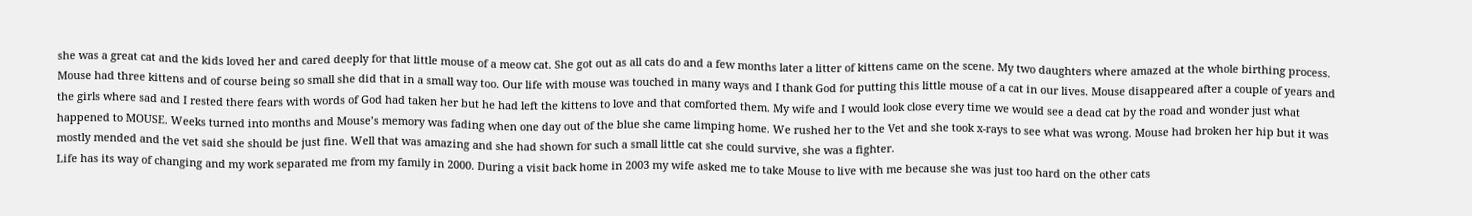she was a great cat and the kids loved her and cared deeply for that little mouse of a meow cat. She got out as all cats do and a few months later a litter of kittens came on the scene. My two daughters where amazed at the whole birthing process. Mouse had three kittens and of course being so small she did that in a small way too. Our life with mouse was touched in many ways and I thank God for putting this little mouse of a cat in our lives. Mouse disappeared after a couple of years and the girls where sad and I rested there fears with words of God had taken her but he had left the kittens to love and that comforted them. My wife and I would look close every time we would see a dead cat by the road and wonder just what happened to MOUSE. Weeks turned into months and Mouse’s memory was fading when one day out of the blue she came limping home. We rushed her to the Vet and she took x-rays to see what was wrong. Mouse had broken her hip but it was mostly mended and the vet said she should be just fine. Well that was amazing and she had shown for such a small little cat she could survive, she was a fighter.
Life has its way of changing and my work separated me from my family in 2000. During a visit back home in 2003 my wife asked me to take Mouse to live with me because she was just too hard on the other cats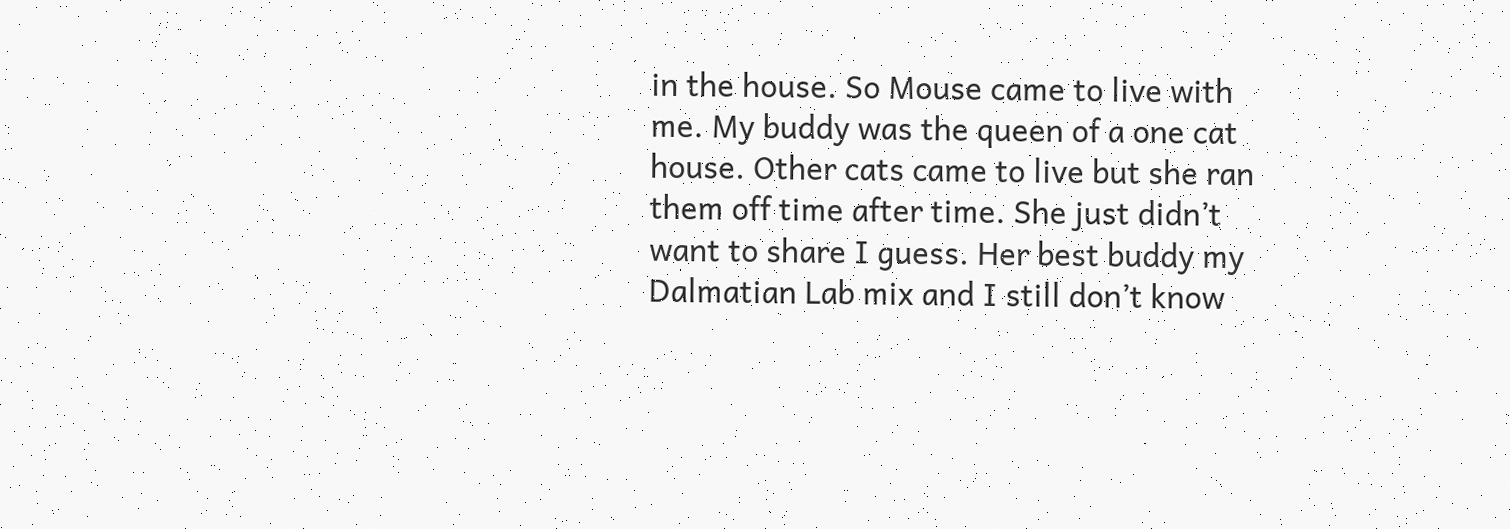in the house. So Mouse came to live with me. My buddy was the queen of a one cat house. Other cats came to live but she ran them off time after time. She just didn’t want to share I guess. Her best buddy my Dalmatian Lab mix and I still don’t know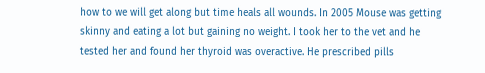how to we will get along but time heals all wounds. In 2005 Mouse was getting skinny and eating a lot but gaining no weight. I took her to the vet and he tested her and found her thyroid was overactive. He prescribed pills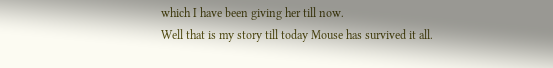which I have been giving her till now.
Well that is my story till today Mouse has survived it all.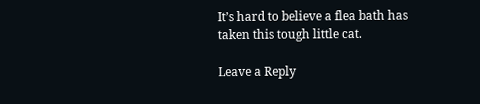It’s hard to believe a flea bath has taken this tough little cat.

Leave a Reply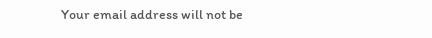Your email address will not be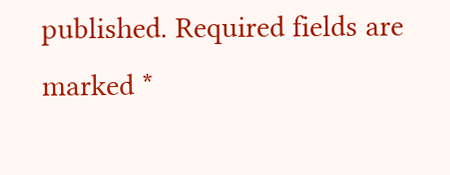published. Required fields are marked *